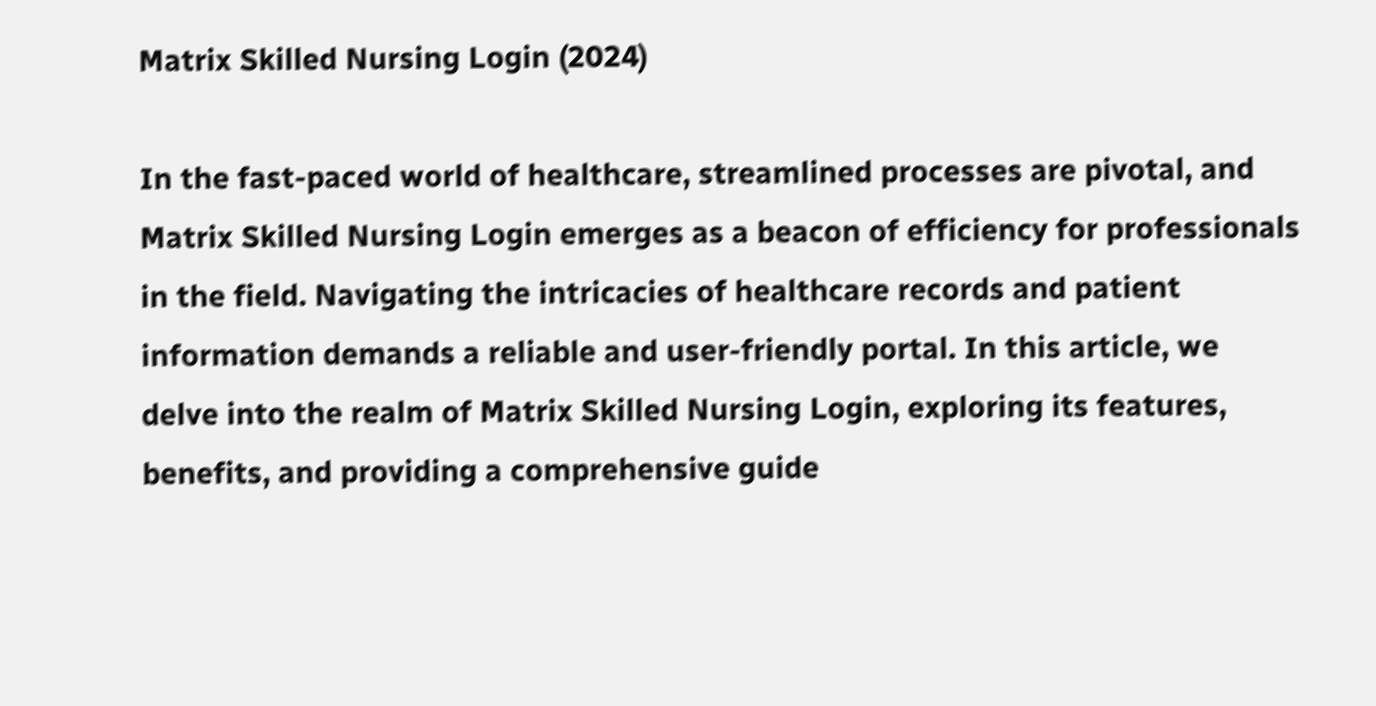Matrix Skilled Nursing Login (2024)

In the fast-paced world of healthcare, streamlined processes are pivotal, and Matrix Skilled Nursing Login emerges as a beacon of efficiency for professionals in the field. Navigating the intricacies of healthcare records and patient information demands a reliable and user-friendly portal. In this article, we delve into the realm of Matrix Skilled Nursing Login, exploring its features, benefits, and providing a comprehensive guide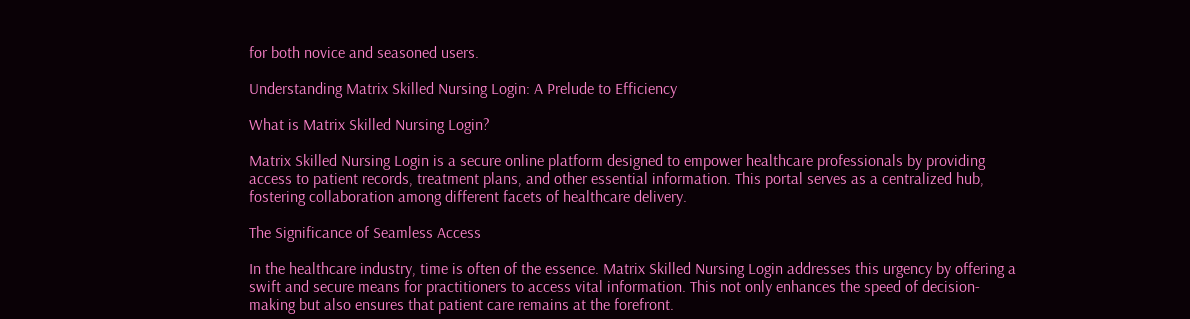for both novice and seasoned users.

Understanding Matrix Skilled Nursing Login: A Prelude to Efficiency

What is Matrix Skilled Nursing Login?

Matrix Skilled Nursing Login is a secure online platform designed to empower healthcare professionals by providing access to patient records, treatment plans, and other essential information. This portal serves as a centralized hub, fostering collaboration among different facets of healthcare delivery.

The Significance of Seamless Access

In the healthcare industry, time is often of the essence. Matrix Skilled Nursing Login addresses this urgency by offering a swift and secure means for practitioners to access vital information. This not only enhances the speed of decision-making but also ensures that patient care remains at the forefront.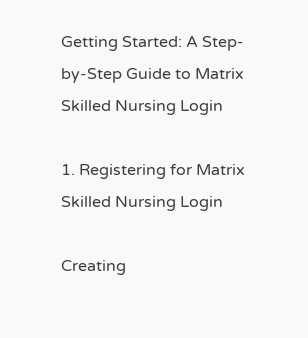Getting Started: A Step-by-Step Guide to Matrix Skilled Nursing Login

1. Registering for Matrix Skilled Nursing Login

Creating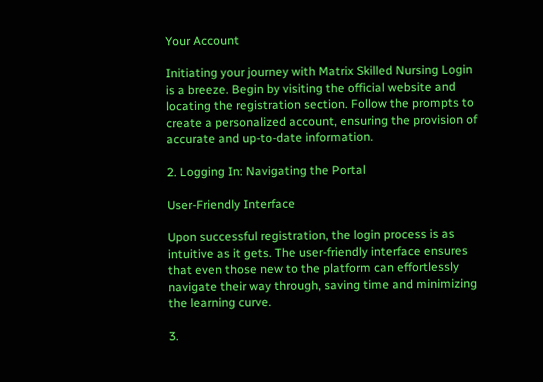Your Account

Initiating your journey with Matrix Skilled Nursing Login is a breeze. Begin by visiting the official website and locating the registration section. Follow the prompts to create a personalized account, ensuring the provision of accurate and up-to-date information.

2. Logging In: Navigating the Portal

User-Friendly Interface

Upon successful registration, the login process is as intuitive as it gets. The user-friendly interface ensures that even those new to the platform can effortlessly navigate their way through, saving time and minimizing the learning curve.

3.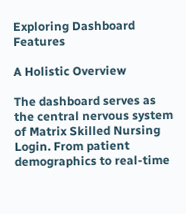Exploring Dashboard Features

A Holistic Overview

The dashboard serves as the central nervous system of Matrix Skilled Nursing Login. From patient demographics to real-time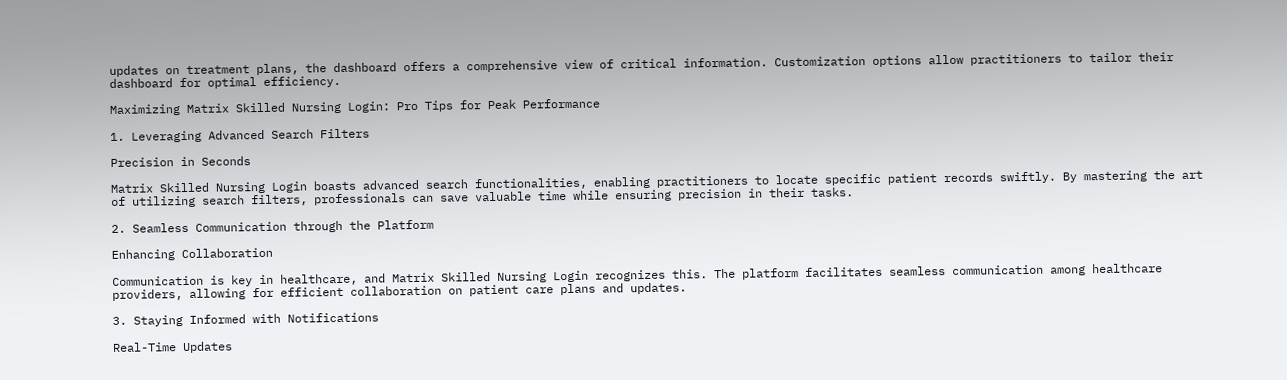updates on treatment plans, the dashboard offers a comprehensive view of critical information. Customization options allow practitioners to tailor their dashboard for optimal efficiency.

Maximizing Matrix Skilled Nursing Login: Pro Tips for Peak Performance

1. Leveraging Advanced Search Filters

Precision in Seconds

Matrix Skilled Nursing Login boasts advanced search functionalities, enabling practitioners to locate specific patient records swiftly. By mastering the art of utilizing search filters, professionals can save valuable time while ensuring precision in their tasks.

2. Seamless Communication through the Platform

Enhancing Collaboration

Communication is key in healthcare, and Matrix Skilled Nursing Login recognizes this. The platform facilitates seamless communication among healthcare providers, allowing for efficient collaboration on patient care plans and updates.

3. Staying Informed with Notifications

Real-Time Updates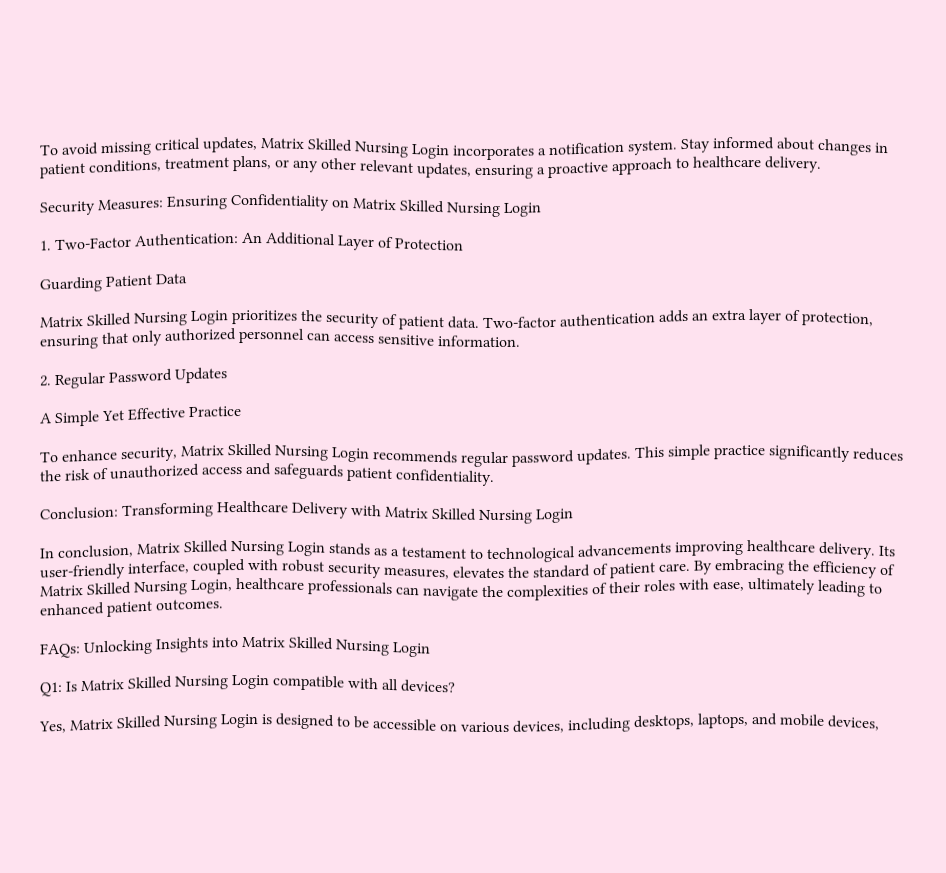To avoid missing critical updates, Matrix Skilled Nursing Login incorporates a notification system. Stay informed about changes in patient conditions, treatment plans, or any other relevant updates, ensuring a proactive approach to healthcare delivery.

Security Measures: Ensuring Confidentiality on Matrix Skilled Nursing Login

1. Two-Factor Authentication: An Additional Layer of Protection

Guarding Patient Data

Matrix Skilled Nursing Login prioritizes the security of patient data. Two-factor authentication adds an extra layer of protection, ensuring that only authorized personnel can access sensitive information.

2. Regular Password Updates

A Simple Yet Effective Practice

To enhance security, Matrix Skilled Nursing Login recommends regular password updates. This simple practice significantly reduces the risk of unauthorized access and safeguards patient confidentiality.

Conclusion: Transforming Healthcare Delivery with Matrix Skilled Nursing Login

In conclusion, Matrix Skilled Nursing Login stands as a testament to technological advancements improving healthcare delivery. Its user-friendly interface, coupled with robust security measures, elevates the standard of patient care. By embracing the efficiency of Matrix Skilled Nursing Login, healthcare professionals can navigate the complexities of their roles with ease, ultimately leading to enhanced patient outcomes.

FAQs: Unlocking Insights into Matrix Skilled Nursing Login

Q1: Is Matrix Skilled Nursing Login compatible with all devices?

Yes, Matrix Skilled Nursing Login is designed to be accessible on various devices, including desktops, laptops, and mobile devices,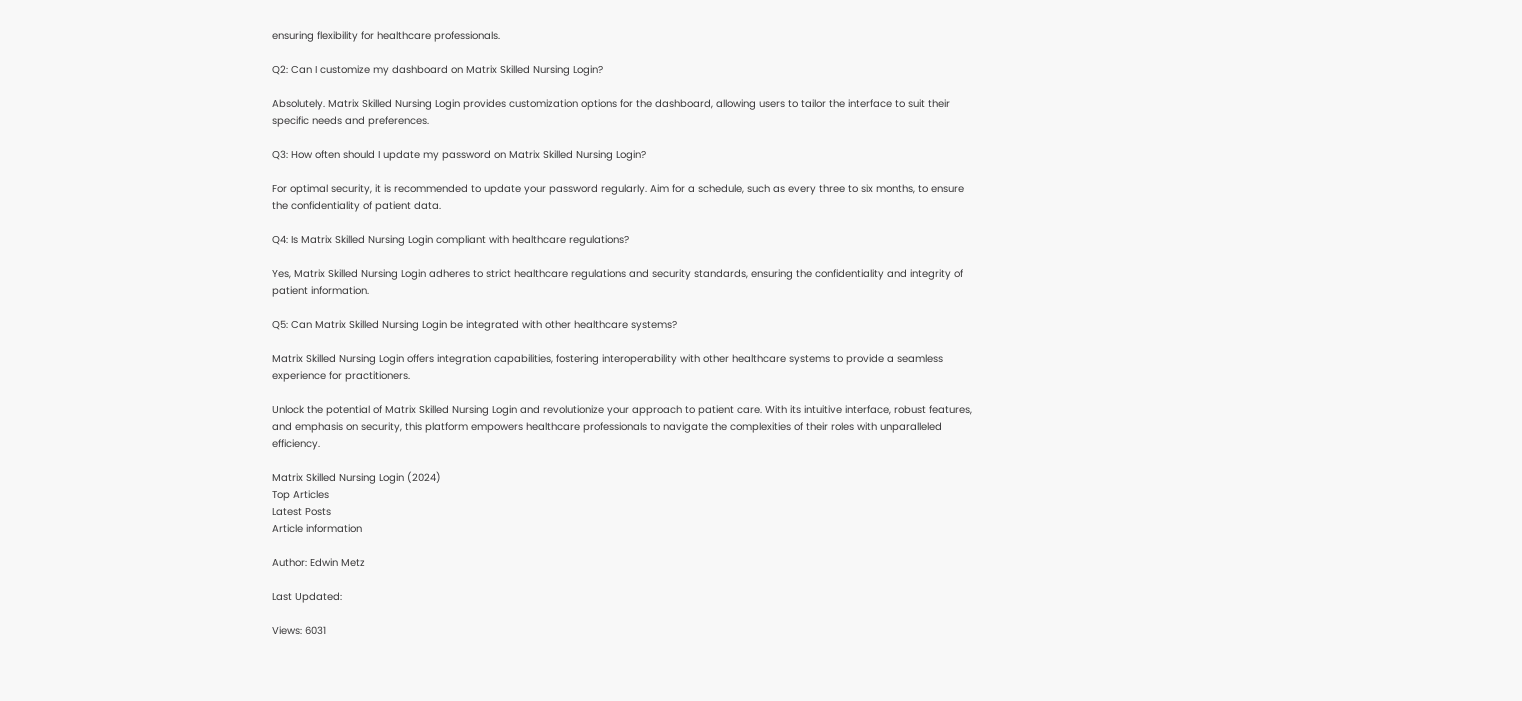ensuring flexibility for healthcare professionals.

Q2: Can I customize my dashboard on Matrix Skilled Nursing Login?

Absolutely. Matrix Skilled Nursing Login provides customization options for the dashboard, allowing users to tailor the interface to suit their specific needs and preferences.

Q3: How often should I update my password on Matrix Skilled Nursing Login?

For optimal security, it is recommended to update your password regularly. Aim for a schedule, such as every three to six months, to ensure the confidentiality of patient data.

Q4: Is Matrix Skilled Nursing Login compliant with healthcare regulations?

Yes, Matrix Skilled Nursing Login adheres to strict healthcare regulations and security standards, ensuring the confidentiality and integrity of patient information.

Q5: Can Matrix Skilled Nursing Login be integrated with other healthcare systems?

Matrix Skilled Nursing Login offers integration capabilities, fostering interoperability with other healthcare systems to provide a seamless experience for practitioners.

Unlock the potential of Matrix Skilled Nursing Login and revolutionize your approach to patient care. With its intuitive interface, robust features, and emphasis on security, this platform empowers healthcare professionals to navigate the complexities of their roles with unparalleled efficiency.

Matrix Skilled Nursing Login (2024)
Top Articles
Latest Posts
Article information

Author: Edwin Metz

Last Updated:

Views: 6031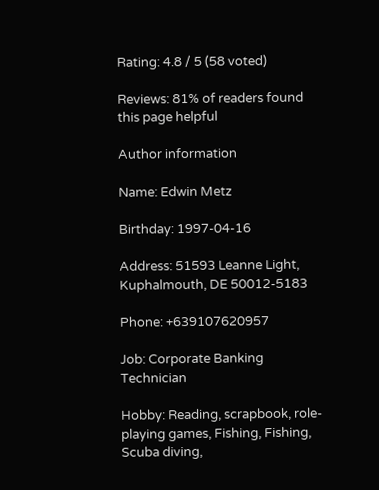Rating: 4.8 / 5 (58 voted)

Reviews: 81% of readers found this page helpful

Author information

Name: Edwin Metz

Birthday: 1997-04-16

Address: 51593 Leanne Light, Kuphalmouth, DE 50012-5183

Phone: +639107620957

Job: Corporate Banking Technician

Hobby: Reading, scrapbook, role-playing games, Fishing, Fishing, Scuba diving,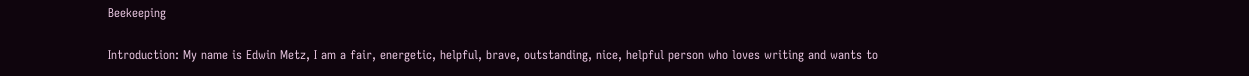Beekeeping

Introduction: My name is Edwin Metz, I am a fair, energetic, helpful, brave, outstanding, nice, helpful person who loves writing and wants to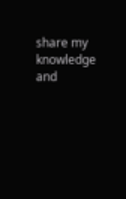share my knowledge and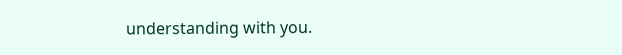understanding with you.